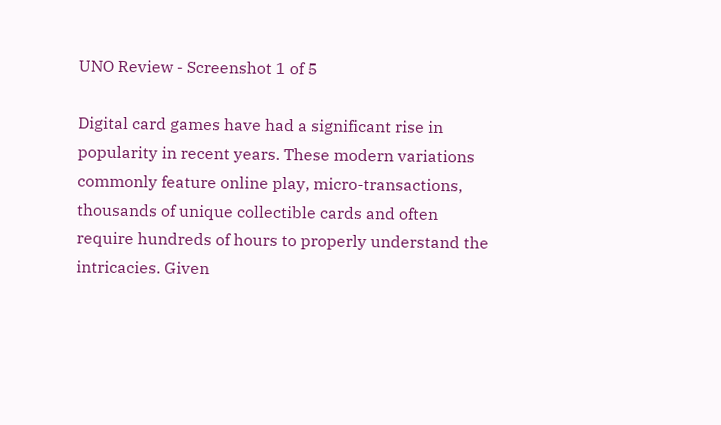UNO Review - Screenshot 1 of 5

Digital card games have had a significant rise in popularity in recent years. These modern variations commonly feature online play, micro-transactions, thousands of unique collectible cards and often require hundreds of hours to properly understand the intricacies. Given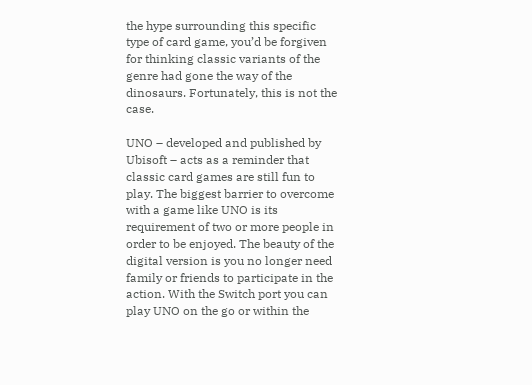the hype surrounding this specific type of card game, you’d be forgiven for thinking classic variants of the genre had gone the way of the dinosaurs. Fortunately, this is not the case.

UNO – developed and published by Ubisoft – acts as a reminder that classic card games are still fun to play. The biggest barrier to overcome with a game like UNO is its requirement of two or more people in order to be enjoyed. The beauty of the digital version is you no longer need family or friends to participate in the action. With the Switch port you can play UNO on the go or within the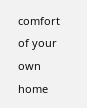comfort of your own home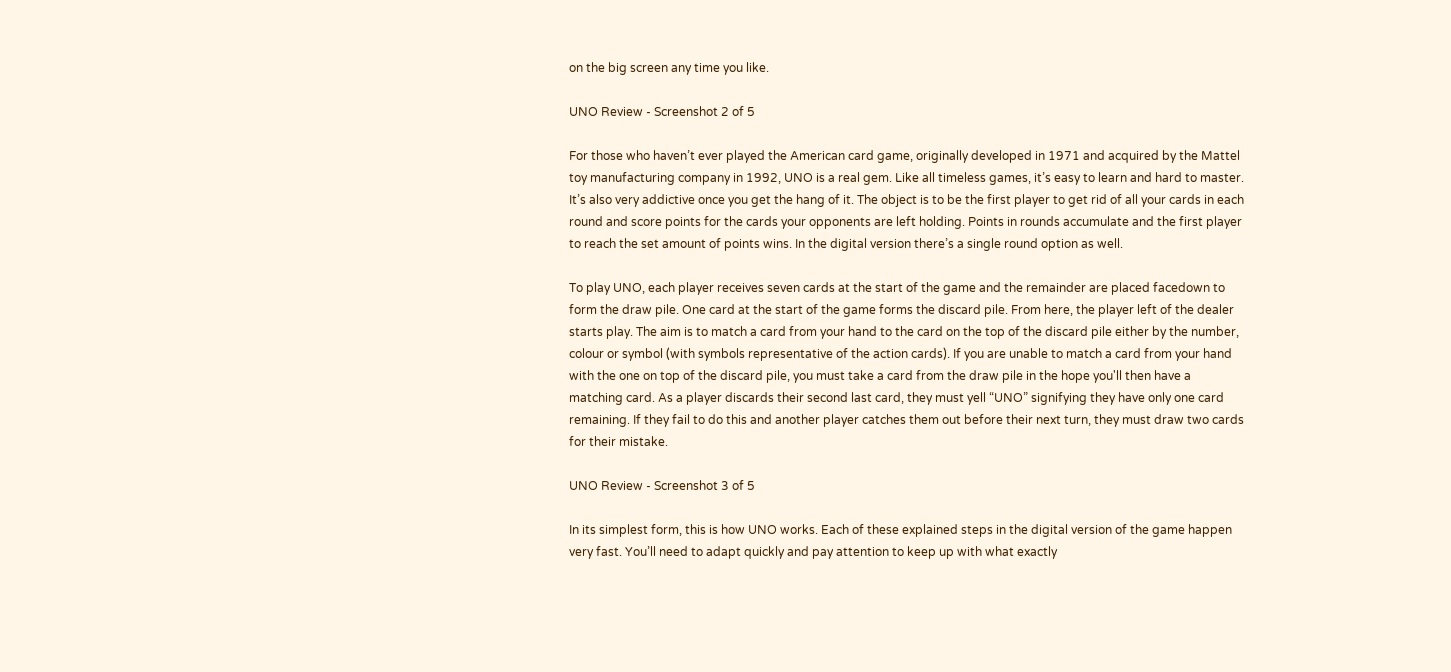on the big screen any time you like.

UNO Review - Screenshot 2 of 5

For those who haven’t ever played the American card game, originally developed in 1971 and acquired by the Mattel toy manufacturing company in 1992, UNO is a real gem. Like all timeless games, it’s easy to learn and hard to master. It’s also very addictive once you get the hang of it. The object is to be the first player to get rid of all your cards in each round and score points for the cards your opponents are left holding. Points in rounds accumulate and the first player to reach the set amount of points wins. In the digital version there’s a single round option as well.

To play UNO, each player receives seven cards at the start of the game and the remainder are placed facedown to form the draw pile. One card at the start of the game forms the discard pile. From here, the player left of the dealer starts play. The aim is to match a card from your hand to the card on the top of the discard pile either by the number, colour or symbol (with symbols representative of the action cards). If you are unable to match a card from your hand with the one on top of the discard pile, you must take a card from the draw pile in the hope you'll then have a matching card. As a player discards their second last card, they must yell “UNO” signifying they have only one card remaining. If they fail to do this and another player catches them out before their next turn, they must draw two cards for their mistake.

UNO Review - Screenshot 3 of 5

In its simplest form, this is how UNO works. Each of these explained steps in the digital version of the game happen very fast. You’ll need to adapt quickly and pay attention to keep up with what exactly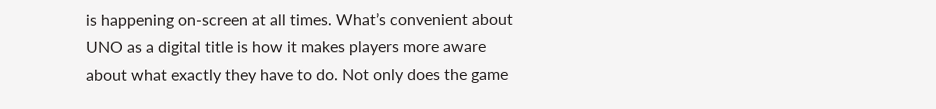is happening on-screen at all times. What’s convenient about UNO as a digital title is how it makes players more aware about what exactly they have to do. Not only does the game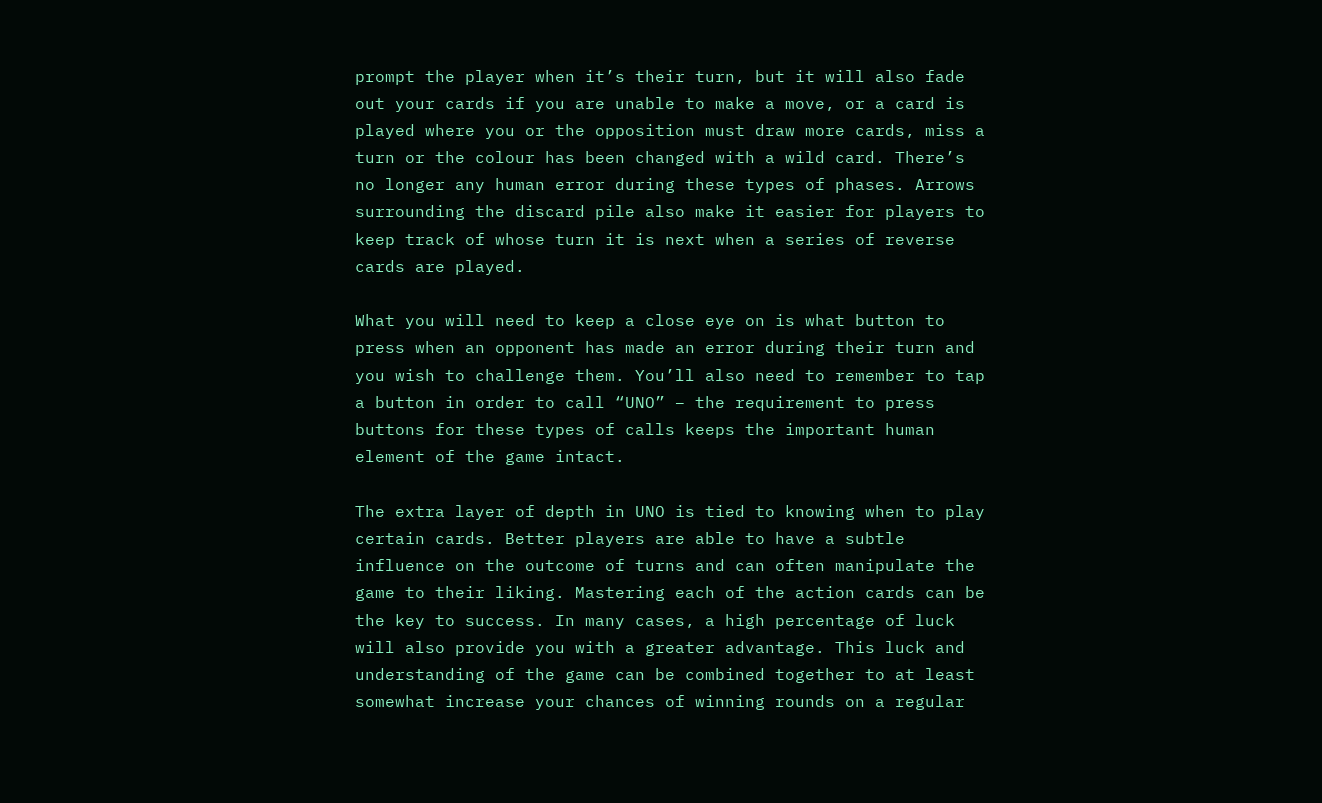prompt the player when it’s their turn, but it will also fade out your cards if you are unable to make a move, or a card is played where you or the opposition must draw more cards, miss a turn or the colour has been changed with a wild card. There’s no longer any human error during these types of phases. Arrows surrounding the discard pile also make it easier for players to keep track of whose turn it is next when a series of reverse cards are played.

What you will need to keep a close eye on is what button to press when an opponent has made an error during their turn and you wish to challenge them. You’ll also need to remember to tap a button in order to call “UNO” – the requirement to press buttons for these types of calls keeps the important human element of the game intact.

The extra layer of depth in UNO is tied to knowing when to play certain cards. Better players are able to have a subtle influence on the outcome of turns and can often manipulate the game to their liking. Mastering each of the action cards can be the key to success. In many cases, a high percentage of luck will also provide you with a greater advantage. This luck and understanding of the game can be combined together to at least somewhat increase your chances of winning rounds on a regular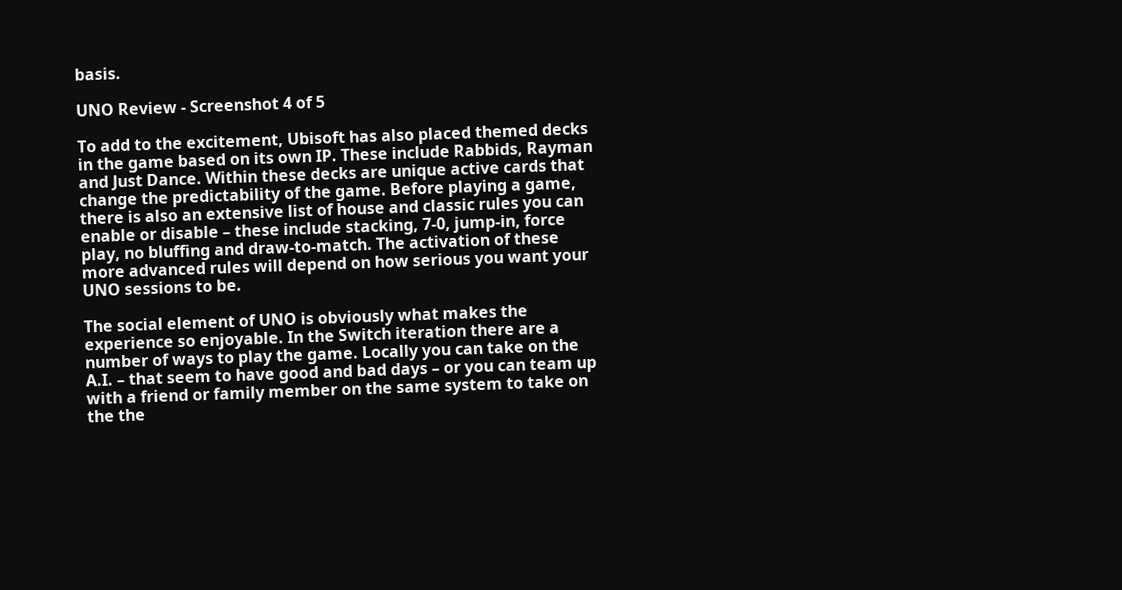basis.

UNO Review - Screenshot 4 of 5

To add to the excitement, Ubisoft has also placed themed decks in the game based on its own IP. These include Rabbids, Rayman and Just Dance. Within these decks are unique active cards that change the predictability of the game. Before playing a game, there is also an extensive list of house and classic rules you can enable or disable – these include stacking, 7-0, jump-in, force play, no bluffing and draw-to-match. The activation of these more advanced rules will depend on how serious you want your UNO sessions to be.

The social element of UNO is obviously what makes the experience so enjoyable. In the Switch iteration there are a number of ways to play the game. Locally you can take on the A.I. – that seem to have good and bad days – or you can team up with a friend or family member on the same system to take on the the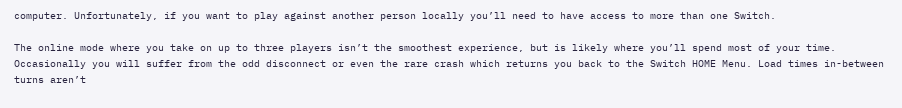computer. Unfortunately, if you want to play against another person locally you’ll need to have access to more than one Switch.

The online mode where you take on up to three players isn’t the smoothest experience, but is likely where you’ll spend most of your time. Occasionally you will suffer from the odd disconnect or even the rare crash which returns you back to the Switch HOME Menu. Load times in-between turns aren’t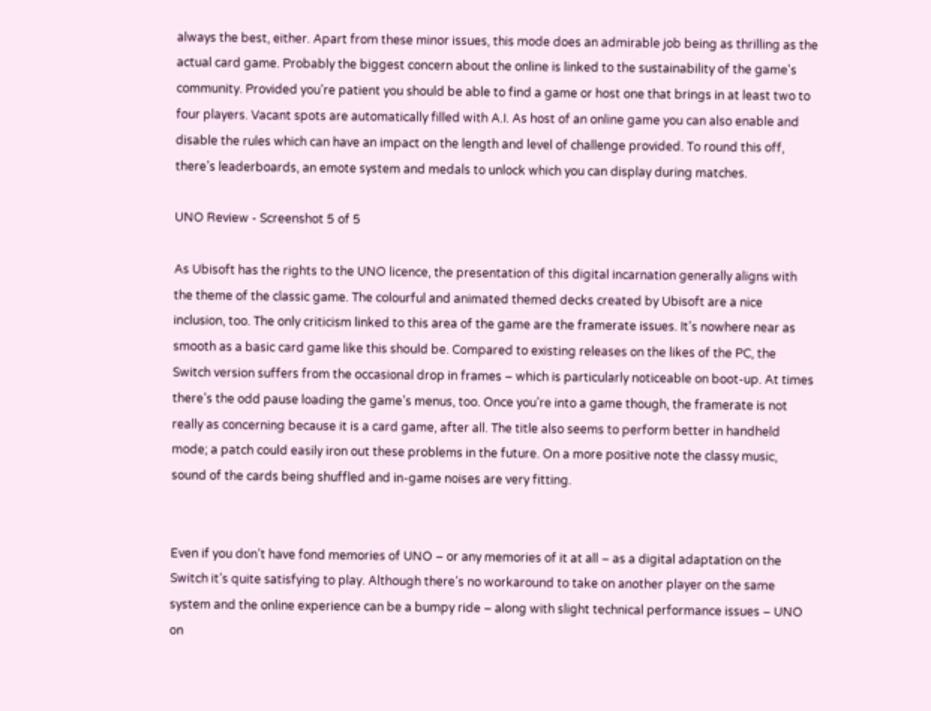always the best, either. Apart from these minor issues, this mode does an admirable job being as thrilling as the actual card game. Probably the biggest concern about the online is linked to the sustainability of the game's community. Provided you’re patient you should be able to find a game or host one that brings in at least two to four players. Vacant spots are automatically filled with A.I. As host of an online game you can also enable and disable the rules which can have an impact on the length and level of challenge provided. To round this off, there’s leaderboards, an emote system and medals to unlock which you can display during matches.

UNO Review - Screenshot 5 of 5

As Ubisoft has the rights to the UNO licence, the presentation of this digital incarnation generally aligns with the theme of the classic game. The colourful and animated themed decks created by Ubisoft are a nice inclusion, too. The only criticism linked to this area of the game are the framerate issues. It’s nowhere near as smooth as a basic card game like this should be. Compared to existing releases on the likes of the PC, the Switch version suffers from the occasional drop in frames – which is particularly noticeable on boot-up. At times there’s the odd pause loading the game’s menus, too. Once you’re into a game though, the framerate is not really as concerning because it is a card game, after all. The title also seems to perform better in handheld mode; a patch could easily iron out these problems in the future. On a more positive note the classy music, sound of the cards being shuffled and in-game noises are very fitting.


Even if you don’t have fond memories of UNO – or any memories of it at all – as a digital adaptation on the Switch it’s quite satisfying to play. Although there’s no workaround to take on another player on the same system and the online experience can be a bumpy ride – along with slight technical performance issues – UNO on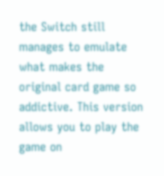the Switch still manages to emulate what makes the original card game so addictive. This version allows you to play the game on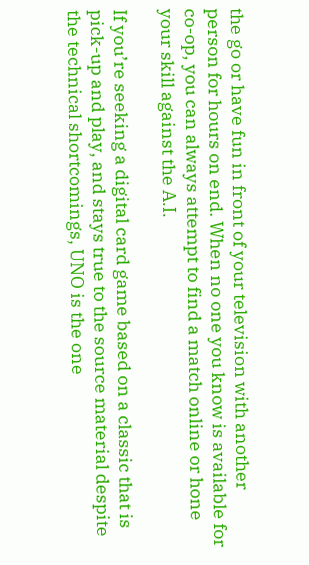the go or have fun in front of your television with another person for hours on end. When no one you know is available for co-op, you can always attempt to find a match online or hone your skill against the A.I.

If you’re seeking a digital card game based on a classic that is pick-up and play, and stays true to the source material despite the technical shortcomings, UNO is the one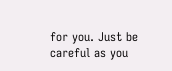for you. Just be careful as you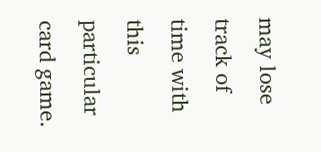may lose track of time with this particular card game.